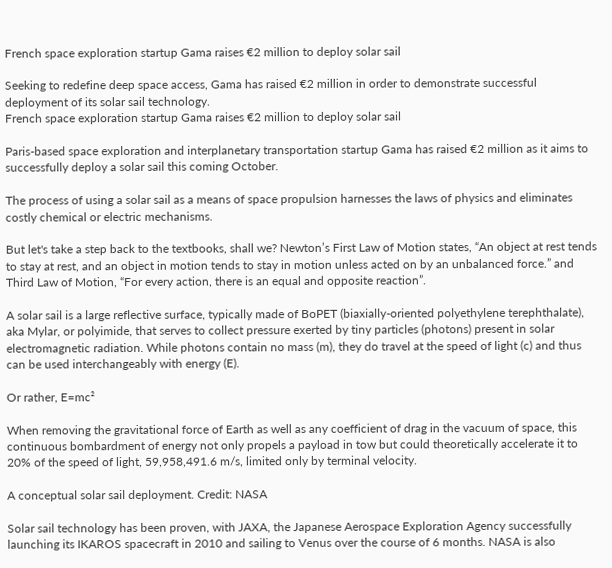French space exploration startup Gama raises €2 million to deploy solar sail

Seeking to redefine deep space access, Gama has raised €2 million in order to demonstrate successful deployment of its solar sail technology.
French space exploration startup Gama raises €2 million to deploy solar sail

Paris-based space exploration and interplanetary transportation startup Gama has raised €2 million as it aims to successfully deploy a solar sail this coming October.

The process of using a solar sail as a means of space propulsion harnesses the laws of physics and eliminates costly chemical or electric mechanisms.

But let's take a step back to the textbooks, shall we? Newton’s First Law of Motion states, “An object at rest tends to stay at rest, and an object in motion tends to stay in motion unless acted on by an unbalanced force.” and Third Law of Motion, “For every action, there is an equal and opposite reaction”.

A solar sail is a large reflective surface, typically made of BoPET (biaxially-oriented polyethylene terephthalate), aka Mylar, or polyimide, that serves to collect pressure exerted by tiny particles (photons) present in solar electromagnetic radiation. While photons contain no mass (m), they do travel at the speed of light (c) and thus can be used interchangeably with energy (E).

Or rather, E=mc²

When removing the gravitational force of Earth as well as any coefficient of drag in the vacuum of space, this continuous bombardment of energy not only propels a payload in tow but could theoretically accelerate it to 20% of the speed of light, 59,958,491.6 m/s, limited only by terminal velocity.

A conceptual solar sail deployment. Credit: NASA

Solar sail technology has been proven, with JAXA, the Japanese Aerospace Exploration Agency successfully launching its IKAROS spacecraft in 2010 and sailing to Venus over the course of 6 months. NASA is also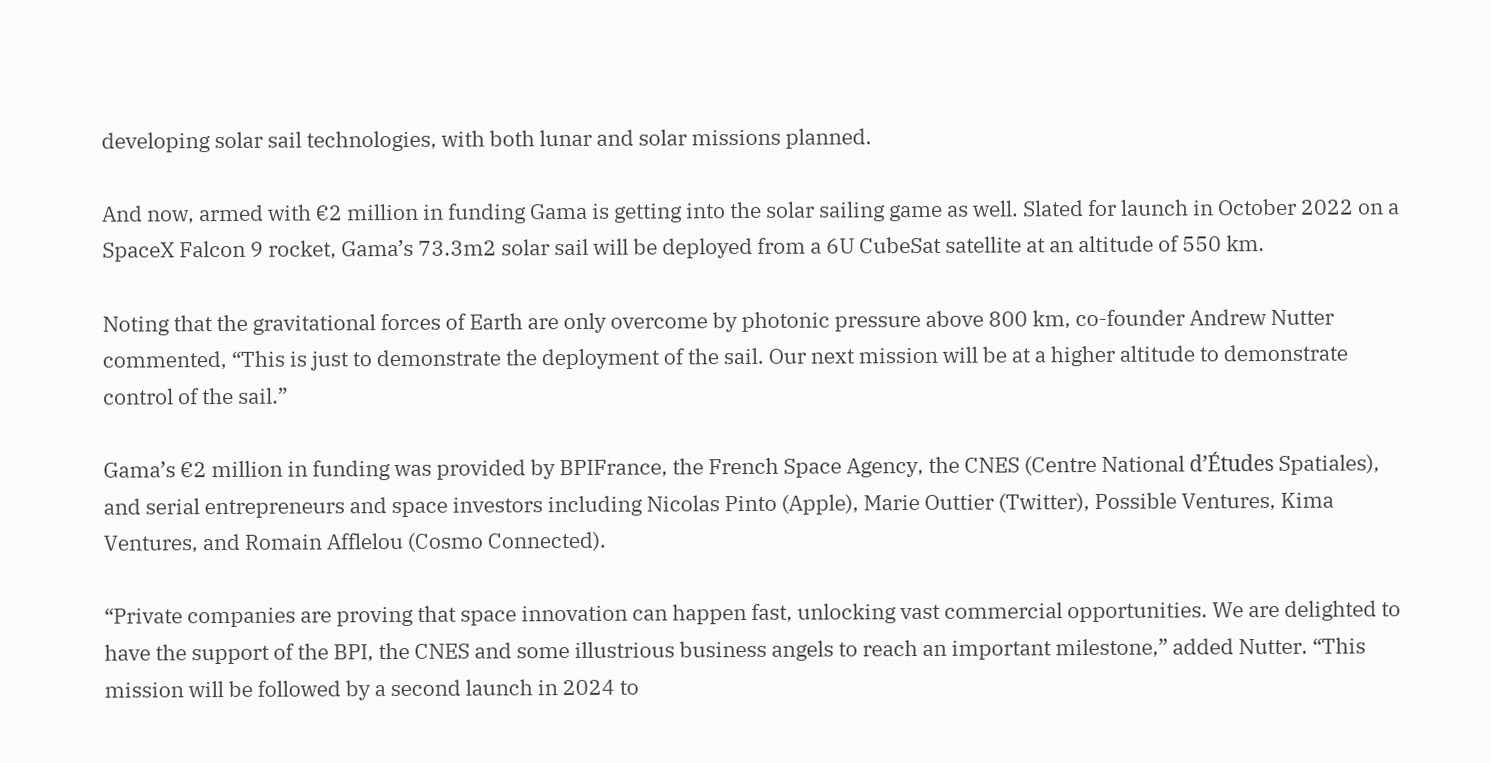developing solar sail technologies, with both lunar and solar missions planned.

And now, armed with €2 million in funding Gama is getting into the solar sailing game as well. Slated for launch in October 2022 on a SpaceX Falcon 9 rocket, Gama’s 73.3m2 solar sail will be deployed from a 6U CubeSat satellite at an altitude of 550 km.

Noting that the gravitational forces of Earth are only overcome by photonic pressure above 800 km, co-founder Andrew Nutter commented, “This is just to demonstrate the deployment of the sail. Our next mission will be at a higher altitude to demonstrate control of the sail.”

Gama’s €2 million in funding was provided by BPIFrance, the French Space Agency, the CNES (Centre National d’Études Spatiales), and serial entrepreneurs and space investors including Nicolas Pinto (Apple), Marie Outtier (Twitter), Possible Ventures, Kima Ventures, and Romain Afflelou (Cosmo Connected).

“Private companies are proving that space innovation can happen fast, unlocking vast commercial opportunities. We are delighted to have the support of the BPI, the CNES and some illustrious business angels to reach an important milestone,” added Nutter. “This mission will be followed by a second launch in 2024 to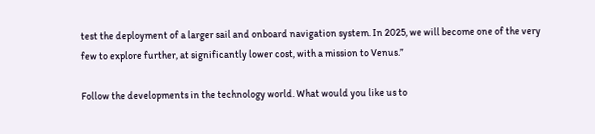test the deployment of a larger sail and onboard navigation system. In 2025, we will become one of the very few to explore further, at significantly lower cost, with a mission to Venus.”

Follow the developments in the technology world. What would you like us to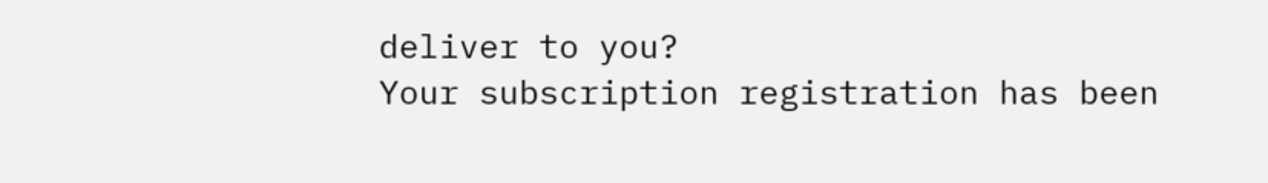deliver to you?
Your subscription registration has been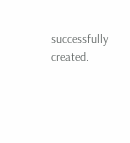successfully created.